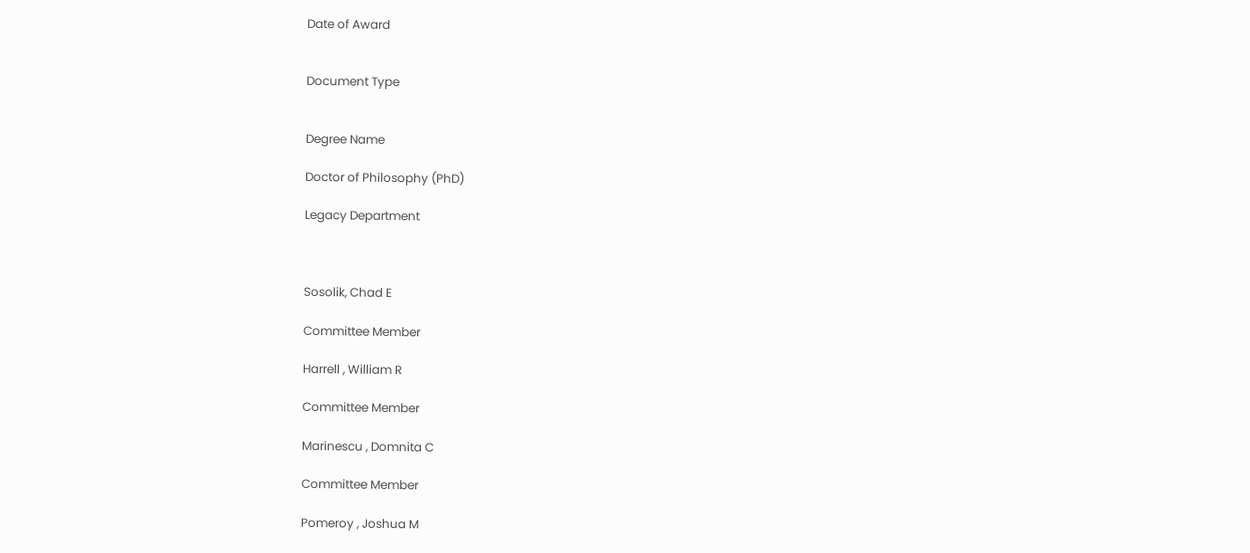Date of Award


Document Type


Degree Name

Doctor of Philosophy (PhD)

Legacy Department



Sosolik, Chad E

Committee Member

Harrell , William R

Committee Member

Marinescu , Domnita C

Committee Member

Pomeroy , Joshua M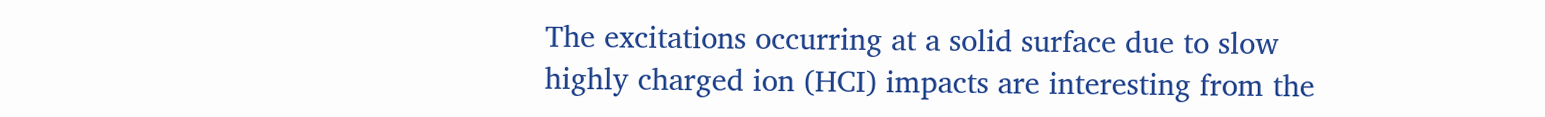The excitations occurring at a solid surface due to slow highly charged ion (HCI) impacts are interesting from the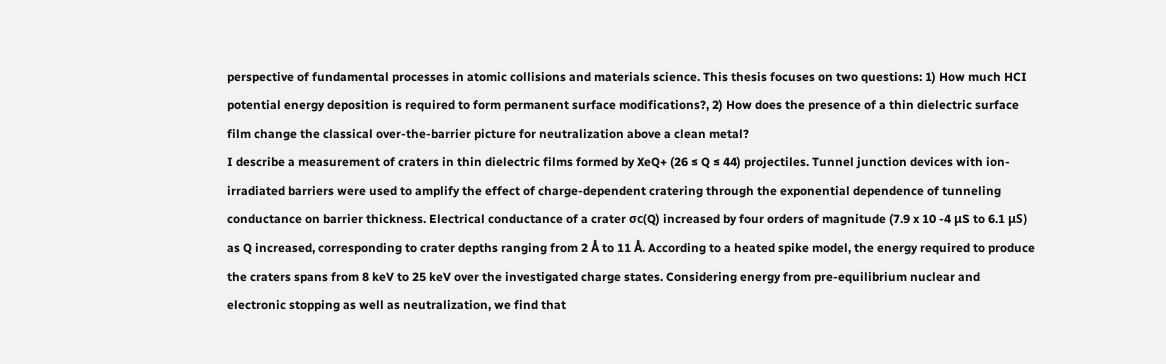perspective of fundamental processes in atomic collisions and materials science. This thesis focuses on two questions: 1) How much HCI potential energy deposition is required to form permanent surface modifications?, 2) How does the presence of a thin dielectric surface film change the classical over-the-barrier picture for neutralization above a clean metal?
I describe a measurement of craters in thin dielectric films formed by XeQ+ (26 ≤ Q ≤ 44) projectiles. Tunnel junction devices with ion-irradiated barriers were used to amplify the effect of charge-dependent cratering through the exponential dependence of tunneling conductance on barrier thickness. Electrical conductance of a crater σc(Q) increased by four orders of magnitude (7.9 x 10 -4 μS to 6.1 μS) as Q increased, corresponding to crater depths ranging from 2 Å to 11 Å. According to a heated spike model, the energy required to produce the craters spans from 8 keV to 25 keV over the investigated charge states. Considering energy from pre-equilibrium nuclear and electronic stopping as well as neutralization, we find that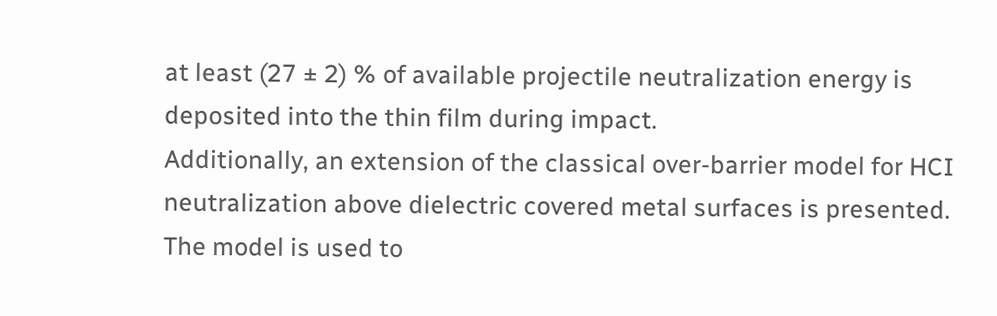at least (27 ± 2) % of available projectile neutralization energy is deposited into the thin film during impact.
Additionally, an extension of the classical over-barrier model for HCI neutralization above dielectric covered metal surfaces is presented. The model is used to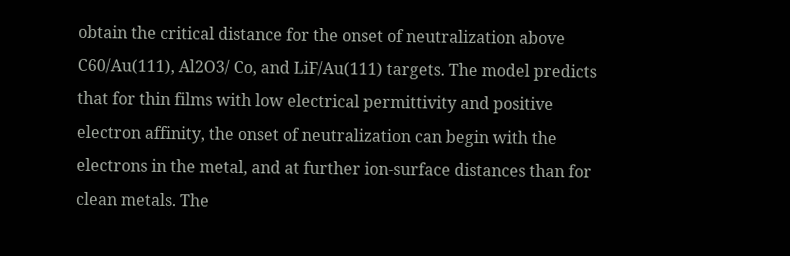obtain the critical distance for the onset of neutralization above C60/Au(111), Al2O3/ Co, and LiF/Au(111) targets. The model predicts that for thin films with low electrical permittivity and positive electron affinity, the onset of neutralization can begin with the electrons in the metal, and at further ion-surface distances than for clean metals. The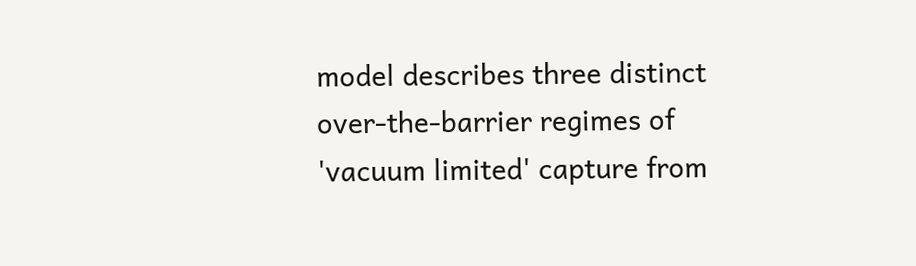model describes three distinct over-the-barrier regimes of 'vacuum limited' capture from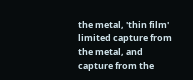the metal, 'thin film' limited capture from the metal, and capture from the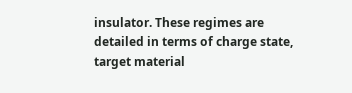insulator. These regimes are detailed in terms of charge state, target material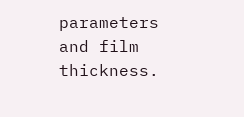parameters and film thickness.